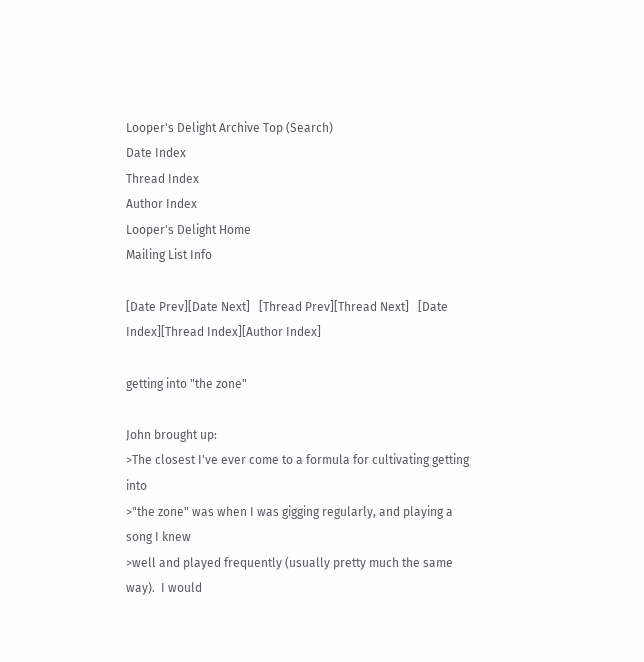Looper's Delight Archive Top (Search)
Date Index
Thread Index
Author Index
Looper's Delight Home
Mailing List Info

[Date Prev][Date Next]   [Thread Prev][Thread Next]   [Date Index][Thread Index][Author Index]

getting into "the zone"

John brought up:
>The closest I've ever come to a formula for cultivating getting into
>"the zone" was when I was gigging regularly, and playing a song I knew
>well and played frequently (usually pretty much the same way).  I would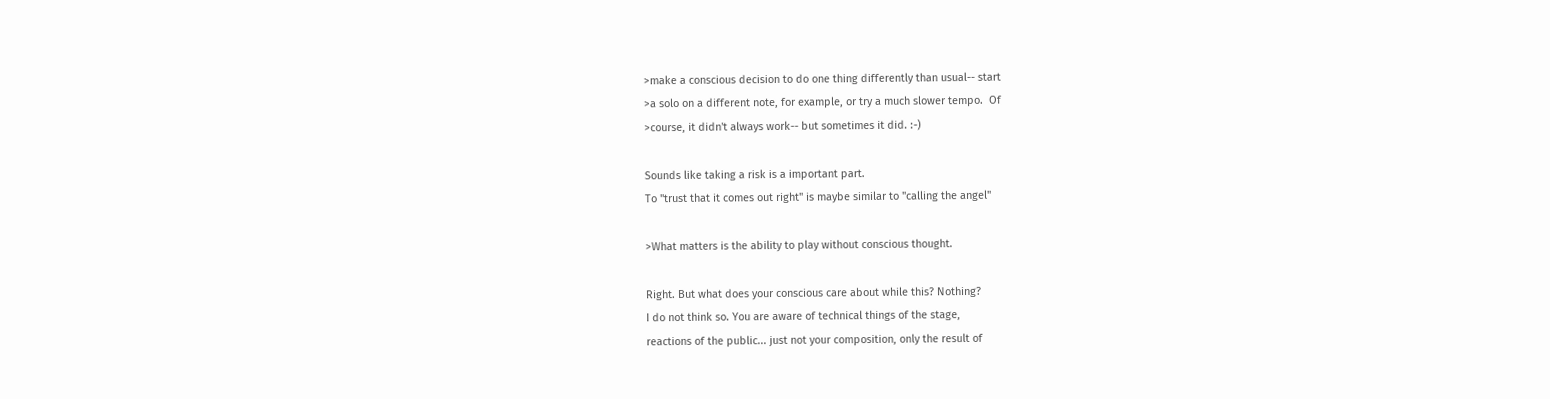>make a conscious decision to do one thing differently than usual-- start
>a solo on a different note, for example, or try a much slower tempo.  Of
>course, it didn't always work-- but sometimes it did. :-)

Sounds like taking a risk is a important part.
To "trust that it comes out right" is maybe similar to "calling the angel"

>What matters is the ability to play without conscious thought.

Right. But what does your conscious care about while this? Nothing?
I do not think so. You are aware of technical things of the stage,
reactions of the public... just not your composition, only the result of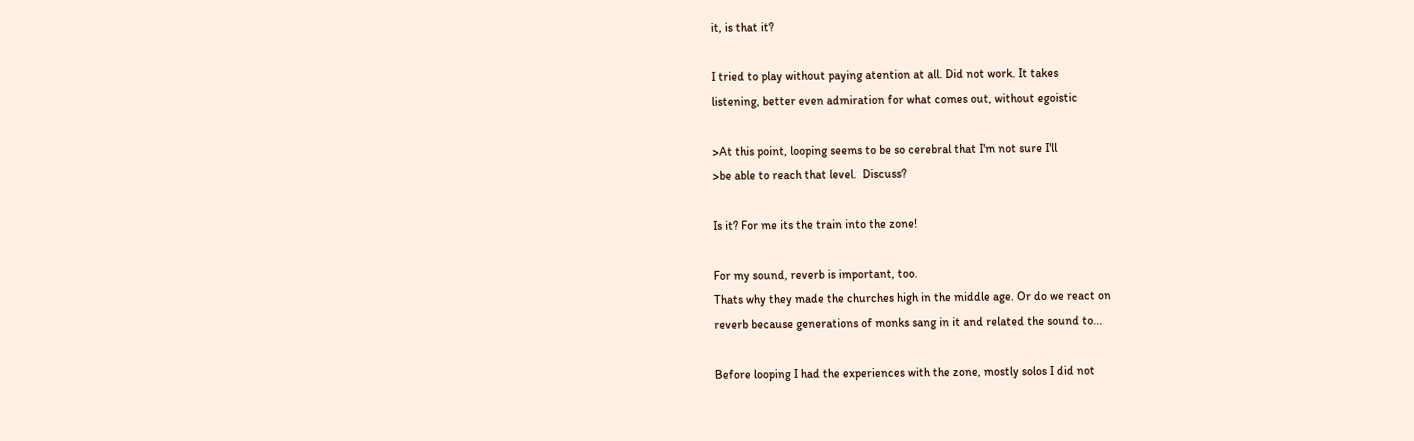it, is that it?

I tried to play without paying atention at all. Did not work. It takes
listening, better even admiration for what comes out, without egoistic

>At this point, looping seems to be so cerebral that I'm not sure I'll
>be able to reach that level.  Discuss?

Is it? For me its the train into the zone!

For my sound, reverb is important, too.
Thats why they made the churches high in the middle age. Or do we react on
reverb because generations of monks sang in it and related the sound to...

Before looping I had the experiences with the zone, mostly solos I did not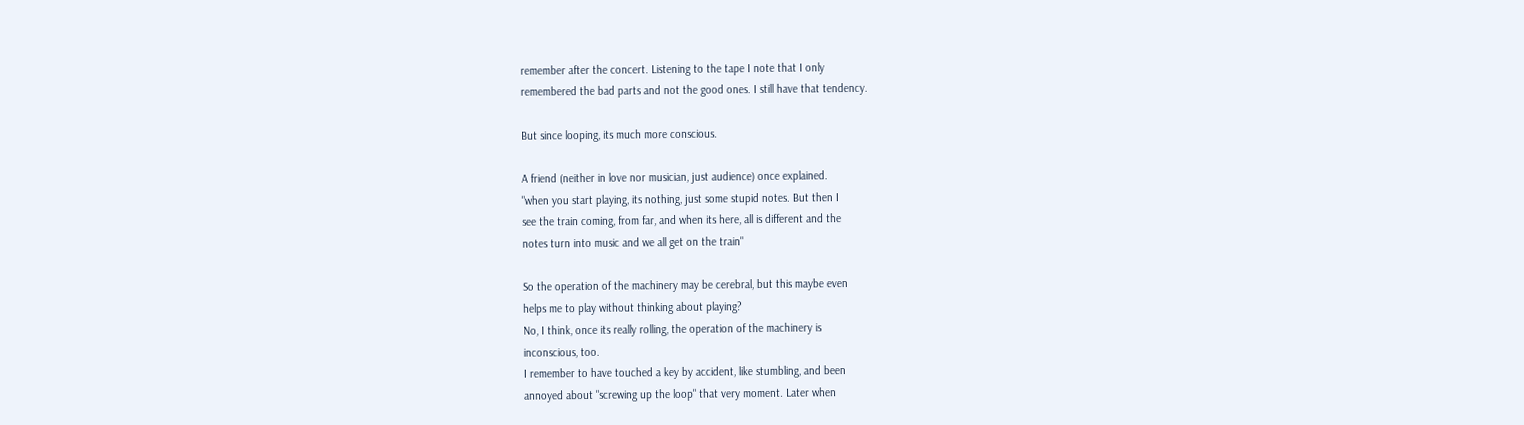remember after the concert. Listening to the tape I note that I only
remembered the bad parts and not the good ones. I still have that tendency.

But since looping, its much more conscious.

A friend (neither in love nor musician, just audience) once explained.
"when you start playing, its nothing, just some stupid notes. But then I
see the train coming, from far, and when its here, all is different and the
notes turn into music and we all get on the train"

So the operation of the machinery may be cerebral, but this maybe even
helps me to play without thinking about playing?
No, I think, once its really rolling, the operation of the machinery is
inconscious, too.
I remember to have touched a key by accident, like stumbling, and been
annoyed about "screwing up the loop" that very moment. Later when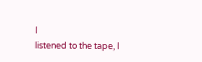I
listened to the tape, I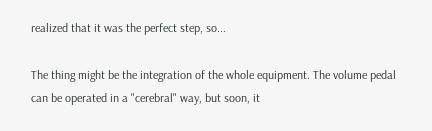realized that it was the perfect step, so...

The thing might be the integration of the whole equipment. The volume pedal
can be operated in a "cerebral" way, but soon, it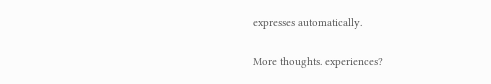expresses automatically.

More thoughts. experiences?